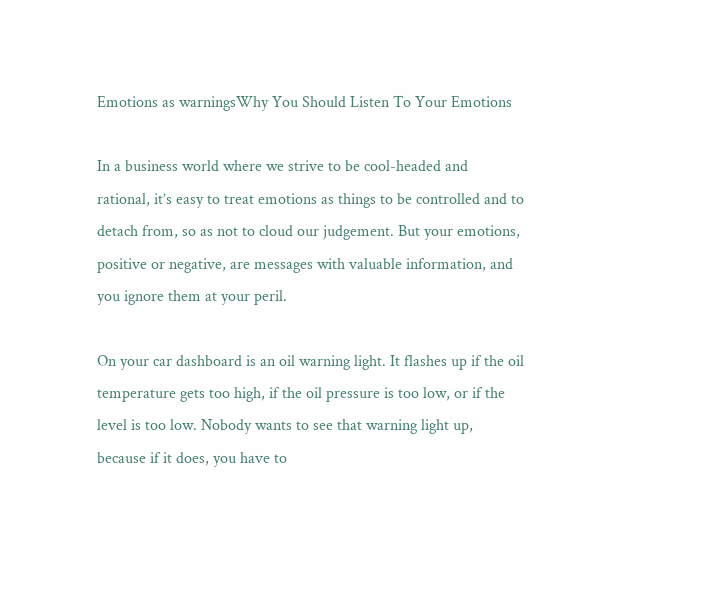Emotions as warningsWhy You Should Listen To Your Emotions

In a business world where we strive to be cool-headed and rational, it’s easy to treat emotions as things to be controlled and to detach from, so as not to cloud our judgement. But your emotions, positive or negative, are messages with valuable information, and you ignore them at your peril.

On your car dashboard is an oil warning light. It flashes up if the oil temperature gets too high, if the oil pressure is too low, or if the level is too low. Nobody wants to see that warning light up, because if it does, you have to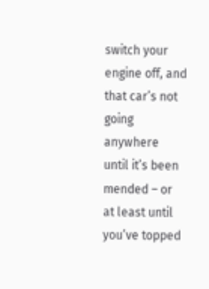switch your engine off, and that car’s not going anywhere until it’s been mended – or at least until you’ve topped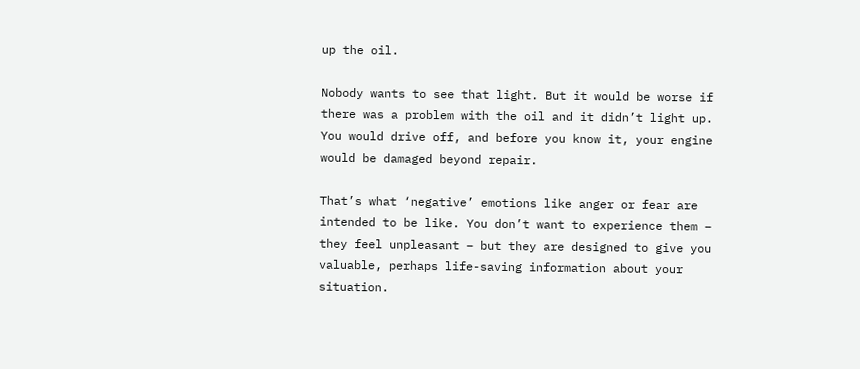up the oil.

Nobody wants to see that light. But it would be worse if there was a problem with the oil and it didn’t light up. You would drive off, and before you know it, your engine would be damaged beyond repair.

That’s what ‘negative’ emotions like anger or fear are intended to be like. You don’t want to experience them – they feel unpleasant – but they are designed to give you valuable, perhaps life-saving information about your situation.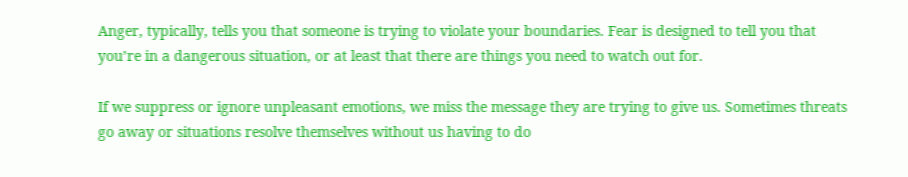Anger, typically, tells you that someone is trying to violate your boundaries. Fear is designed to tell you that you’re in a dangerous situation, or at least that there are things you need to watch out for.

If we suppress or ignore unpleasant emotions, we miss the message they are trying to give us. Sometimes threats go away or situations resolve themselves without us having to do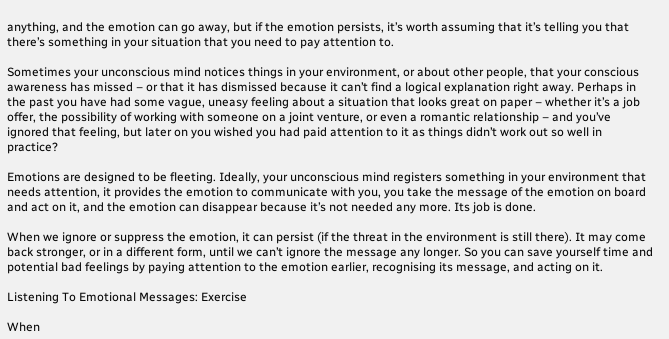anything, and the emotion can go away, but if the emotion persists, it’s worth assuming that it’s telling you that there’s something in your situation that you need to pay attention to.

Sometimes your unconscious mind notices things in your environment, or about other people, that your conscious awareness has missed – or that it has dismissed because it can’t find a logical explanation right away. Perhaps in the past you have had some vague, uneasy feeling about a situation that looks great on paper – whether it’s a job offer, the possibility of working with someone on a joint venture, or even a romantic relationship – and you’ve ignored that feeling, but later on you wished you had paid attention to it as things didn’t work out so well in practice?

Emotions are designed to be fleeting. Ideally, your unconscious mind registers something in your environment that needs attention, it provides the emotion to communicate with you, you take the message of the emotion on board and act on it, and the emotion can disappear because it’s not needed any more. Its job is done.

When we ignore or suppress the emotion, it can persist (if the threat in the environment is still there). It may come back stronger, or in a different form, until we can’t ignore the message any longer. So you can save yourself time and potential bad feelings by paying attention to the emotion earlier, recognising its message, and acting on it.

Listening To Emotional Messages: Exercise

When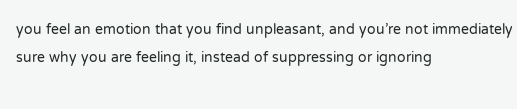you feel an emotion that you find unpleasant, and you’re not immediately sure why you are feeling it, instead of suppressing or ignoring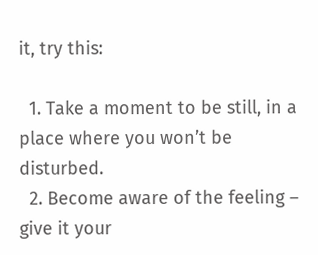it, try this:

  1. Take a moment to be still, in a place where you won’t be disturbed.
  2. Become aware of the feeling – give it your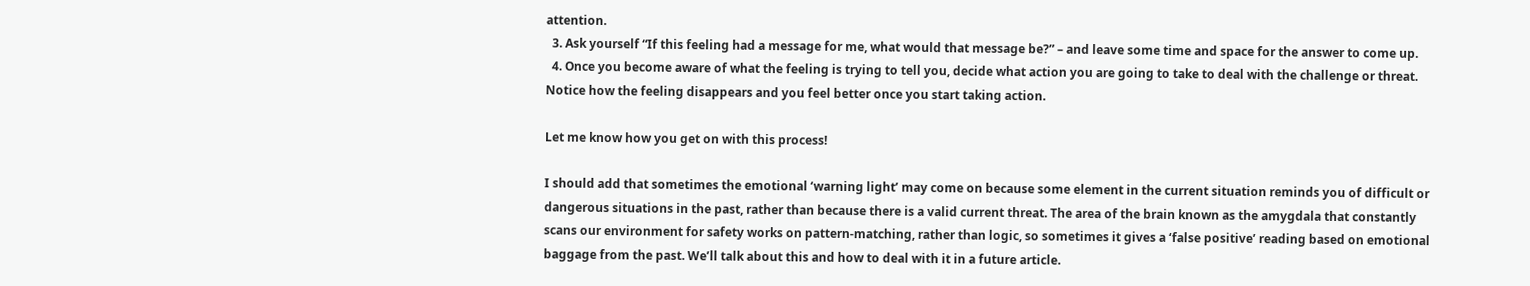attention.
  3. Ask yourself “If this feeling had a message for me, what would that message be?” – and leave some time and space for the answer to come up.
  4. Once you become aware of what the feeling is trying to tell you, decide what action you are going to take to deal with the challenge or threat. Notice how the feeling disappears and you feel better once you start taking action.

Let me know how you get on with this process!

I should add that sometimes the emotional ‘warning light’ may come on because some element in the current situation reminds you of difficult or dangerous situations in the past, rather than because there is a valid current threat. The area of the brain known as the amygdala that constantly scans our environment for safety works on pattern-matching, rather than logic, so sometimes it gives a ‘false positive’ reading based on emotional baggage from the past. We’ll talk about this and how to deal with it in a future article.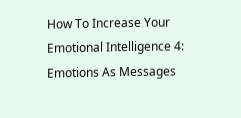How To Increase Your Emotional Intelligence 4: Emotions As Messages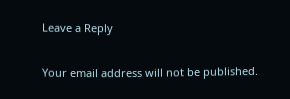Leave a Reply

Your email address will not be published.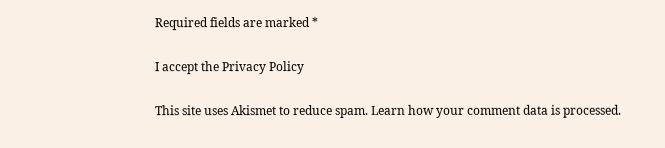Required fields are marked *

I accept the Privacy Policy

This site uses Akismet to reduce spam. Learn how your comment data is processed.